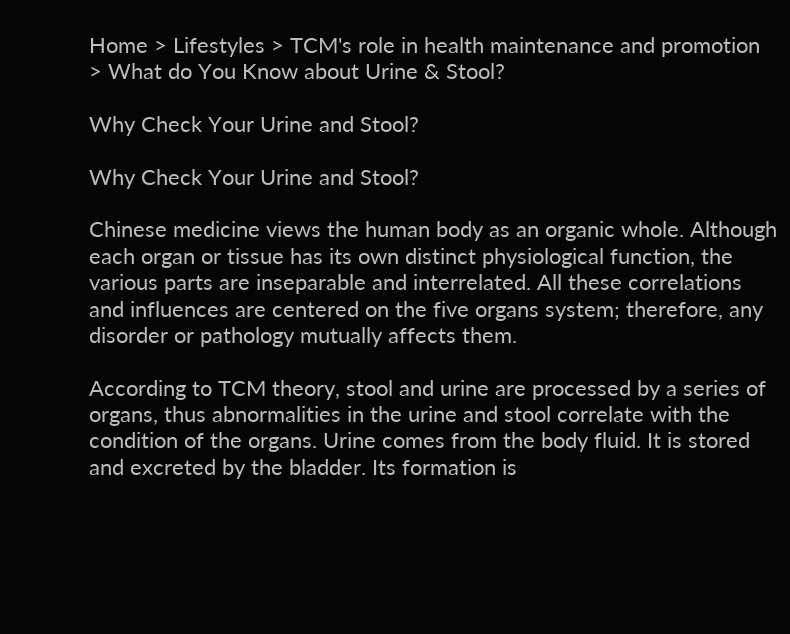Home > Lifestyles > TCM's role in health maintenance and promotion
> What do You Know about Urine & Stool?

Why Check Your Urine and Stool?

Why Check Your Urine and Stool?

Chinese medicine views the human body as an organic whole. Although each organ or tissue has its own distinct physiological function, the various parts are inseparable and interrelated. All these correlations and influences are centered on the five organs system; therefore, any disorder or pathology mutually affects them.

According to TCM theory, stool and urine are processed by a series of organs, thus abnormalities in the urine and stool correlate with the condition of the organs. Urine comes from the body fluid. It is stored and excreted by the bladder. Its formation is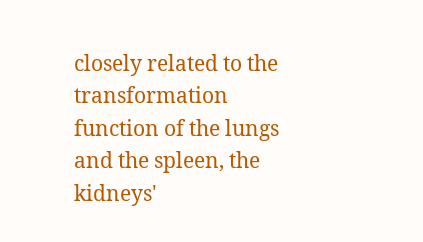closely related to the transformation function of the lungs and the spleen, the kidneys'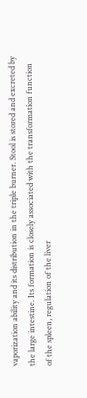vaporization ability and its distribution in the triple burner. Stool is stored and excreted by the large intestine. Its formation is closely associated with the transformation function of the spleen, regulation of the liver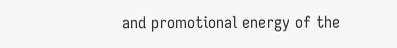and promotional energy of the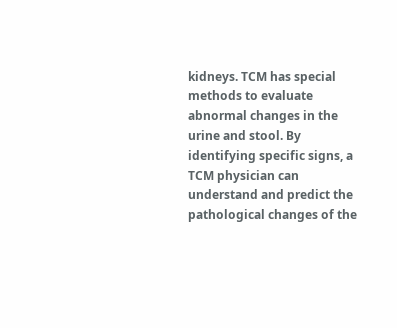kidneys. TCM has special methods to evaluate abnormal changes in the urine and stool. By identifying specific signs, a TCM physician can understand and predict the pathological changes of the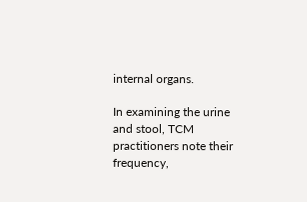internal organs.

In examining the urine and stool, TCM practitioners note their frequency,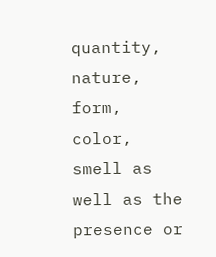quantity, nature, form, color, smell as well as the presence or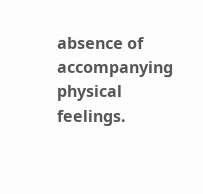absence of accompanying physical feelings.